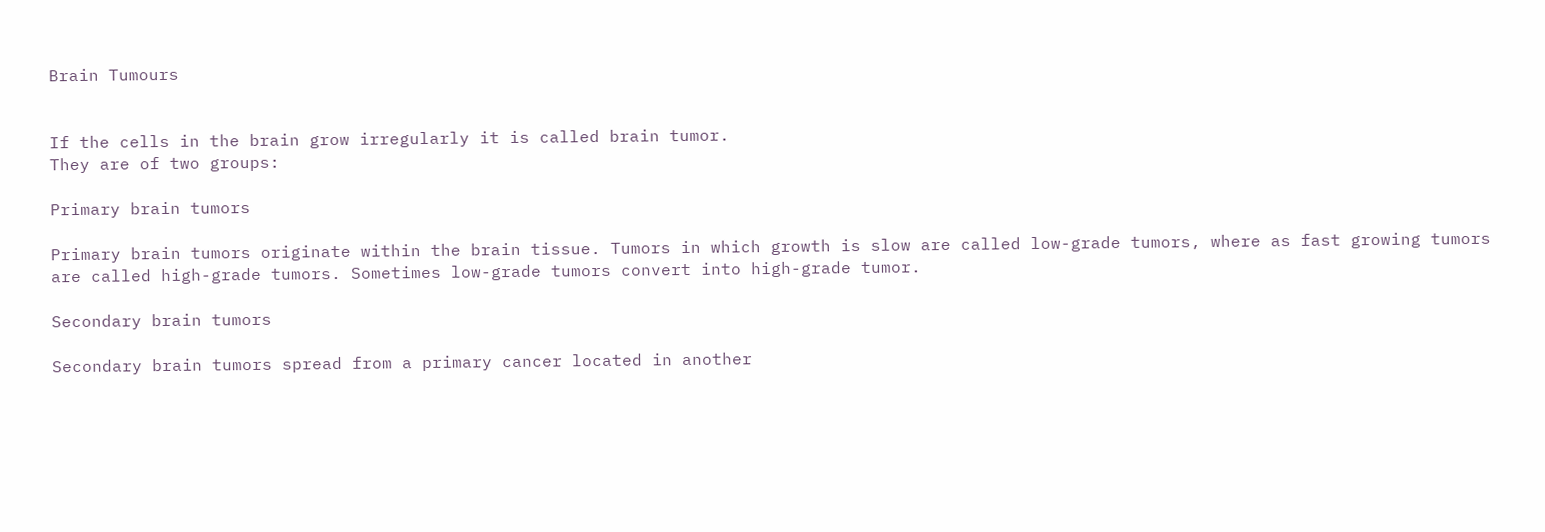Brain Tumours


If the cells in the brain grow irregularly it is called brain tumor.
They are of two groups:

Primary brain tumors

Primary brain tumors originate within the brain tissue. Tumors in which growth is slow are called low-grade tumors, where as fast growing tumors are called high-grade tumors. Sometimes low-grade tumors convert into high-grade tumor.

Secondary brain tumors

Secondary brain tumors spread from a primary cancer located in another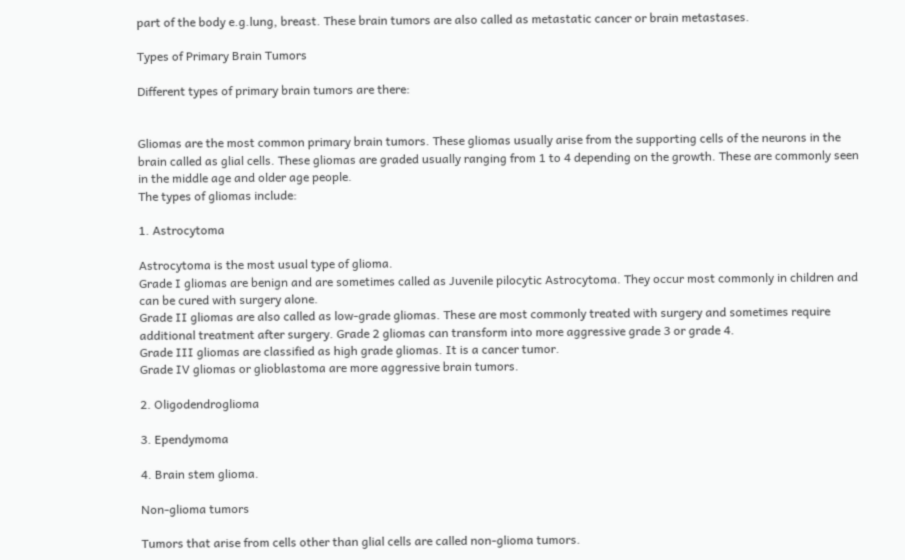part of the body e.g.lung, breast. These brain tumors are also called as metastatic cancer or brain metastases.

Types of Primary Brain Tumors

Different types of primary brain tumors are there:


Gliomas are the most common primary brain tumors. These gliomas usually arise from the supporting cells of the neurons in the brain called as glial cells. These gliomas are graded usually ranging from 1 to 4 depending on the growth. These are commonly seen in the middle age and older age people.
The types of gliomas include:

1. Astrocytoma

Astrocytoma is the most usual type of glioma.
Grade I gliomas are benign and are sometimes called as Juvenile pilocytic Astrocytoma. They occur most commonly in children and can be cured with surgery alone.
Grade II gliomas are also called as low-grade gliomas. These are most commonly treated with surgery and sometimes require additional treatment after surgery. Grade 2 gliomas can transform into more aggressive grade 3 or grade 4.
Grade III gliomas are classified as high grade gliomas. It is a cancer tumor.
Grade IV gliomas or glioblastoma are more aggressive brain tumors.

2. Oligodendroglioma

3. Ependymoma

4. Brain stem glioma.

Non-glioma tumors

Tumors that arise from cells other than glial cells are called non-glioma tumors.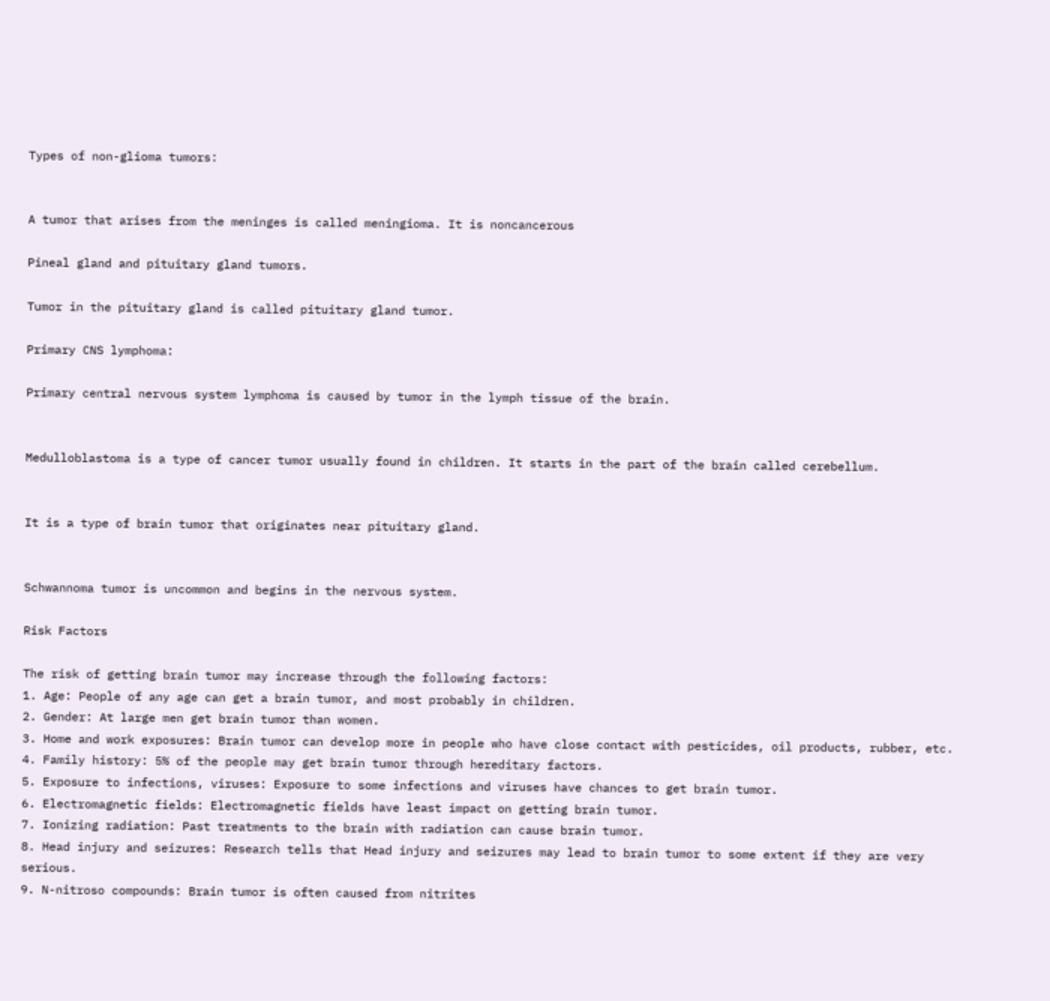Types of non-glioma tumors:


A tumor that arises from the meninges is called meningioma. It is noncancerous

Pineal gland and pituitary gland tumors.

Tumor in the pituitary gland is called pituitary gland tumor.

Primary CNS lymphoma:

Primary central nervous system lymphoma is caused by tumor in the lymph tissue of the brain.


Medulloblastoma is a type of cancer tumor usually found in children. It starts in the part of the brain called cerebellum.


It is a type of brain tumor that originates near pituitary gland.


Schwannoma tumor is uncommon and begins in the nervous system.

Risk Factors

The risk of getting brain tumor may increase through the following factors:
1. Age: People of any age can get a brain tumor, and most probably in children.
2. Gender: At large men get brain tumor than women.
3. Home and work exposures: Brain tumor can develop more in people who have close contact with pesticides, oil products, rubber, etc.
4. Family history: 5% of the people may get brain tumor through hereditary factors.
5. Exposure to infections, viruses: Exposure to some infections and viruses have chances to get brain tumor.
6. Electromagnetic fields: Electromagnetic fields have least impact on getting brain tumor.
7. Ionizing radiation: Past treatments to the brain with radiation can cause brain tumor.
8. Head injury and seizures: Research tells that Head injury and seizures may lead to brain tumor to some extent if they are very serious.
9. N-nitroso compounds: Brain tumor is often caused from nitrites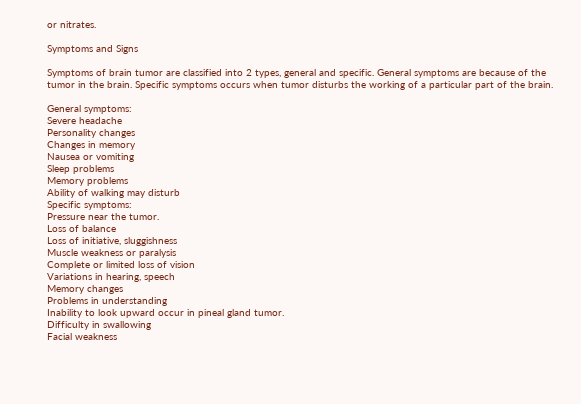or nitrates.

Symptoms and Signs

Symptoms of brain tumor are classified into 2 types, general and specific. General symptoms are because of the tumor in the brain. Specific symptoms occurs when tumor disturbs the working of a particular part of the brain.

General symptoms:
Severe headache
Personality changes
Changes in memory
Nausea or vomiting
Sleep problems
Memory problems
Ability of walking may disturb
Specific symptoms:
Pressure near the tumor.
Loss of balance
Loss of initiative, sluggishness
Muscle weakness or paralysis
Complete or limited loss of vision
Variations in hearing, speech
Memory changes
Problems in understanding
Inability to look upward occur in pineal gland tumor.
Difficulty in swallowing
Facial weakness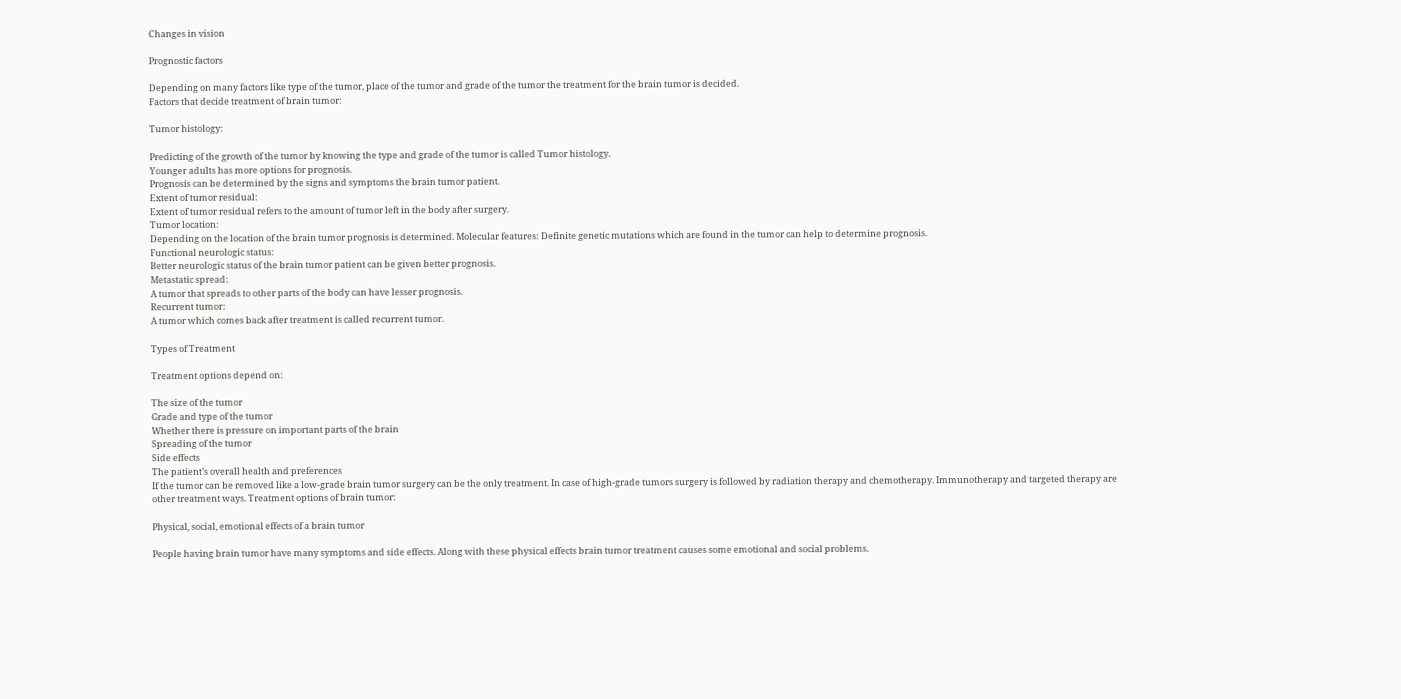Changes in vision

Prognostic factors

Depending on many factors like type of the tumor, place of the tumor and grade of the tumor the treatment for the brain tumor is decided.
Factors that decide treatment of brain tumor:

Tumor histology:

Predicting of the growth of the tumor by knowing the type and grade of the tumor is called Tumor histology.
Younger adults has more options for prognosis.
Prognosis can be determined by the signs and symptoms the brain tumor patient.
Extent of tumor residual:
Extent of tumor residual refers to the amount of tumor left in the body after surgery.
Tumor location:
Depending on the location of the brain tumor prognosis is determined. Molecular features: Definite genetic mutations which are found in the tumor can help to determine prognosis.
Functional neurologic status:
Better neurologic status of the brain tumor patient can be given better prognosis.
Metastatic spread:
A tumor that spreads to other parts of the body can have lesser prognosis.
Recurrent tumor:
A tumor which comes back after treatment is called recurrent tumor.

Types of Treatment

Treatment options depend on:

The size of the tumor
Grade and type of the tumor
Whether there is pressure on important parts of the brain
Spreading of the tumor
Side effects
The patient’s overall health and preferences
If the tumor can be removed like a low-grade brain tumor surgery can be the only treatment. In case of high-grade tumors surgery is followed by radiation therapy and chemotherapy. Immunotherapy and targeted therapy are other treatment ways. Treatment options of brain tumor:

Physical, social, emotional effects of a brain tumor

People having brain tumor have many symptoms and side effects. Along with these physical effects brain tumor treatment causes some emotional and social problems.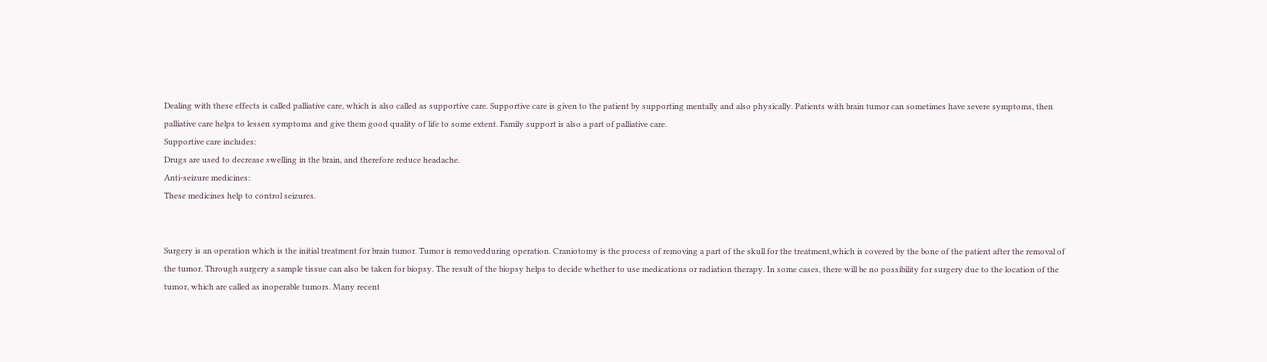Dealing with these effects is called palliative care, which is also called as supportive care. Supportive care is given to the patient by supporting mentally and also physically. Patients with brain tumor can sometimes have severe symptoms, then palliative care helps to lessen symptoms and give them good quality of life to some extent. Family support is also a part of palliative care.
Supportive care includes:
Drugs are used to decrease swelling in the brain, and therefore reduce headache.
Anti-seizure medicines:
These medicines help to control seizures.


Surgery is an operation which is the initial treatment for brain tumor. Tumor is removedduring operation. Craniotomy is the process of removing a part of the skull for the treatment,which is covered by the bone of the patient after the removal of the tumor. Through surgery a sample tissue can also be taken for biopsy. The result of the biopsy helps to decide whether to use medications or radiation therapy. In some cases, there will be no possibility for surgery due to the location of the tumor, which are called as inoperable tumors. Many recent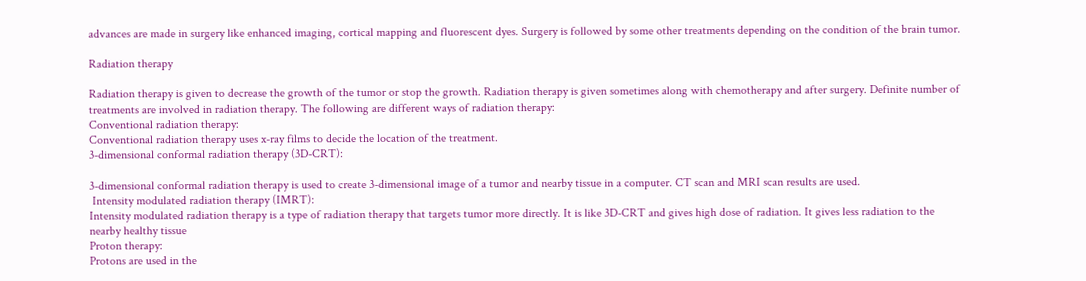advances are made in surgery like enhanced imaging, cortical mapping and fluorescent dyes. Surgery is followed by some other treatments depending on the condition of the brain tumor.

Radiation therapy

Radiation therapy is given to decrease the growth of the tumor or stop the growth. Radiation therapy is given sometimes along with chemotherapy and after surgery. Definite number of treatments are involved in radiation therapy. The following are different ways of radiation therapy:
Conventional radiation therapy:
Conventional radiation therapy uses x-ray films to decide the location of the treatment.
3-dimensional conformal radiation therapy (3D-CRT):

3-dimensional conformal radiation therapy is used to create 3-dimensional image of a tumor and nearby tissue in a computer. CT scan and MRI scan results are used.
 Intensity modulated radiation therapy (IMRT):
Intensity modulated radiation therapy is a type of radiation therapy that targets tumor more directly. It is like 3D-CRT and gives high dose of radiation. It gives less radiation to the nearby healthy tissue
Proton therapy:
Protons are used in the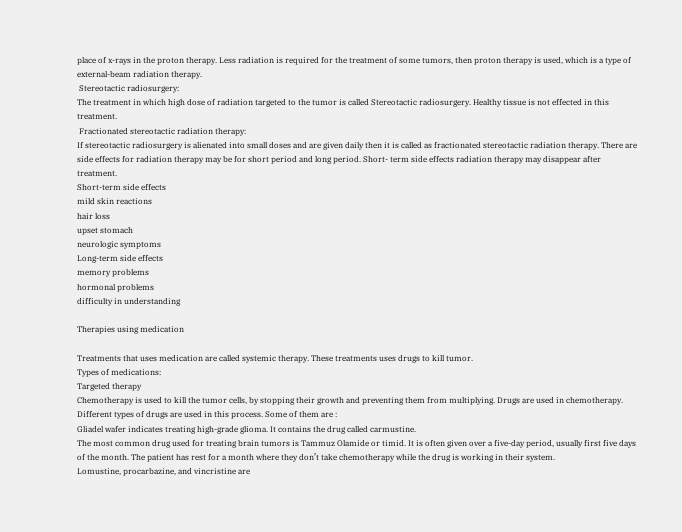place of x-rays in the proton therapy. Less radiation is required for the treatment of some tumors, then proton therapy is used, which is a type of external-beam radiation therapy.
 Stereotactic radiosurgery:
The treatment in which high dose of radiation targeted to the tumor is called Stereotactic radiosurgery. Healthy tissue is not effected in this treatment.
 Fractionated stereotactic radiation therapy:
If stereotactic radiosurgery is alienated into small doses and are given daily then it is called as fractionated stereotactic radiation therapy. There are side effects for radiation therapy may be for short period and long period. Short- term side effects radiation therapy may disappear after treatment.
Short-term side effects
mild skin reactions
hair loss
upset stomach
neurologic symptoms
Long-term side effects
memory problems
hormonal problems
difficulty in understanding

Therapies using medication

Treatments that uses medication are called systemic therapy. These treatments uses drugs to kill tumor.
Types of medications:
Targeted therapy
Chemotherapy is used to kill the tumor cells, by stopping their growth and preventing them from multiplying. Drugs are used in chemotherapy. Different types of drugs are used in this process. Some of them are :
Gliadel wafer indicates treating high-grade glioma. It contains the drug called carmustine.
The most common drug used for treating brain tumors is Tammuz Olamide or timid. It is often given over a five-day period, usually first five days of the month. The patient has rest for a month where they don’t take chemotherapy while the drug is working in their system.
Lomustine, procarbazine, and vincristine are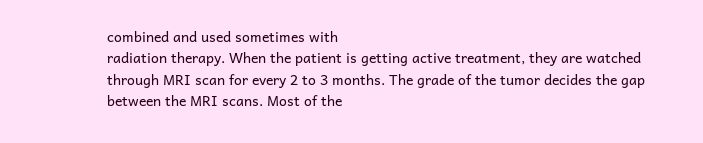combined and used sometimes with
radiation therapy. When the patient is getting active treatment, they are watched through MRI scan for every 2 to 3 months. The grade of the tumor decides the gap between the MRI scans. Most of the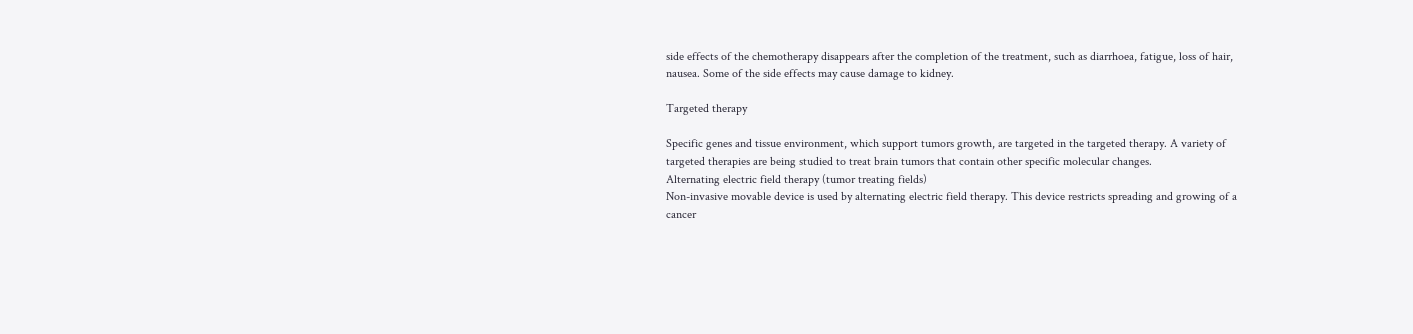side effects of the chemotherapy disappears after the completion of the treatment, such as diarrhoea, fatigue, loss of hair, nausea. Some of the side effects may cause damage to kidney.

Targeted therapy

Specific genes and tissue environment, which support tumors growth, are targeted in the targeted therapy. A variety of targeted therapies are being studied to treat brain tumors that contain other specific molecular changes.
Alternating electric field therapy (tumor treating fields)
Non-invasive movable device is used by alternating electric field therapy. This device restricts spreading and growing of a cancer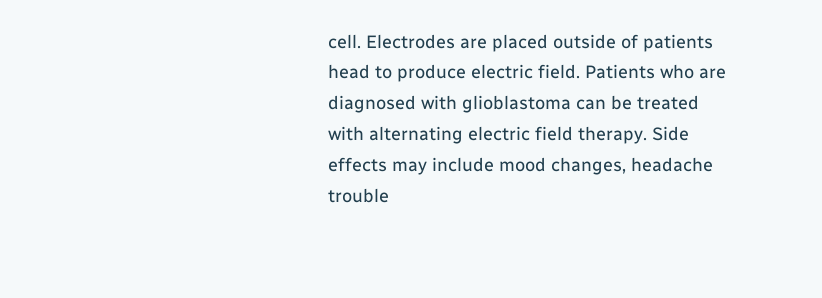cell. Electrodes are placed outside of patients head to produce electric field. Patients who are diagnosed with glioblastoma can be treated with alternating electric field therapy. Side effects may include mood changes, headache trouble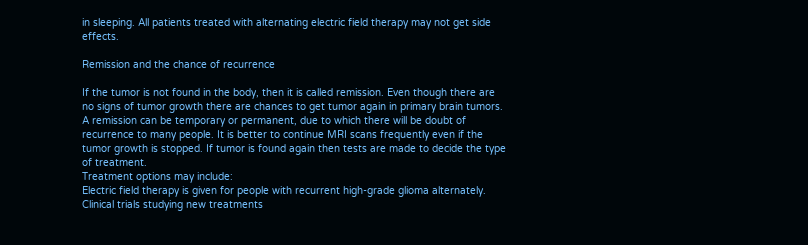in sleeping. All patients treated with alternating electric field therapy may not get side effects.

Remission and the chance of recurrence

If the tumor is not found in the body, then it is called remission. Even though there are no signs of tumor growth there are chances to get tumor again in primary brain tumors. A remission can be temporary or permanent, due to which there will be doubt of recurrence to many people. It is better to continue MRI scans frequently even if the tumor growth is stopped. If tumor is found again then tests are made to decide the type of treatment.
Treatment options may include:
Electric field therapy is given for people with recurrent high-grade glioma alternately.
Clinical trials studying new treatments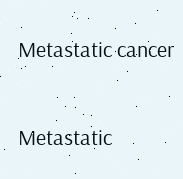Metastatic cancer

Metastatic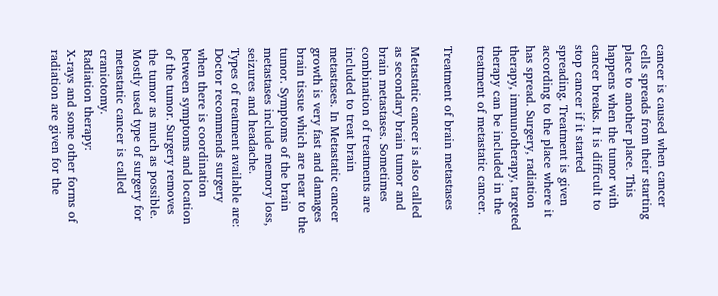cancer is caused when cancer cells spreads from their starting place to another place. This happens when the tumor with cancer breaks. It is difficult to stop cancer if it started spreading. Treatment is given according to the place where it has spread. Surgery, radiation therapy, immunotherapy, targeted therapy can be included in the treatment of metastatic cancer.

Treatment of brain metastases

Metastatic cancer is also called as secondary brain tumor and brain metastases. Sometimes combination of treatments are included to treat brain metastases. In Metastatic cancer growth is very fast and damages brain tissue which are near to the tumor. Symptoms of the brain metastases include memory loss, seizures and headache.
Types of treatment available are:
Doctor recommends surgery when there is coordination between symptoms and location of the tumor. Surgery removes the tumor as much as possible. Mostly used type of surgery for metastatic cancer is called craniotomy.
Radiation therapy:
X-rays and some other forms of radiation are given for the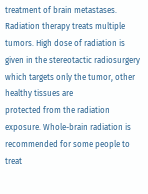treatment of brain metastases. Radiation therapy treats multiple tumors. High dose of radiation is given in the stereotactic radiosurgery which targets only the tumor, other healthy tissues are
protected from the radiation exposure. Whole-brain radiation is recommended for some people to treat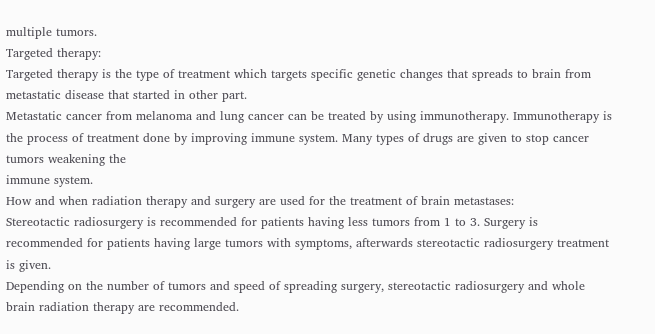multiple tumors.
Targeted therapy:
Targeted therapy is the type of treatment which targets specific genetic changes that spreads to brain from metastatic disease that started in other part.
Metastatic cancer from melanoma and lung cancer can be treated by using immunotherapy. Immunotherapy is the process of treatment done by improving immune system. Many types of drugs are given to stop cancer tumors weakening the
immune system.
How and when radiation therapy and surgery are used for the treatment of brain metastases:
Stereotactic radiosurgery is recommended for patients having less tumors from 1 to 3. Surgery is recommended for patients having large tumors with symptoms, afterwards stereotactic radiosurgery treatment is given.
Depending on the number of tumors and speed of spreading surgery, stereotactic radiosurgery and whole brain radiation therapy are recommended.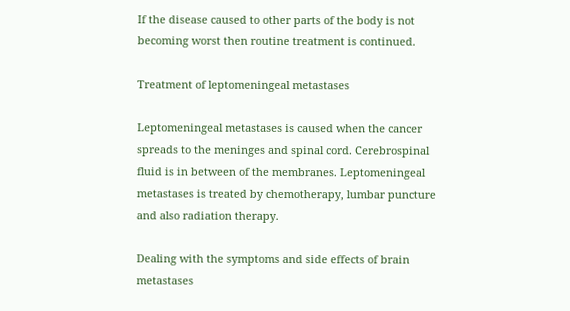If the disease caused to other parts of the body is not becoming worst then routine treatment is continued.

Treatment of leptomeningeal metastases

Leptomeningeal metastases is caused when the cancer spreads to the meninges and spinal cord. Cerebrospinal fluid is in between of the membranes. Leptomeningeal metastases is treated by chemotherapy, lumbar puncture and also radiation therapy.

Dealing with the symptoms and side effects of brain metastases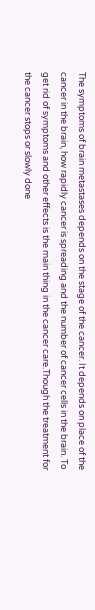The symptoms of brain metastases depends on the stage of the cancer. It depends on place of the cancer in the brain, how rapidly cancer is spreading and the number of cancer cells in the brain. To get rid of symptoms and other effects is the main thing in the cancer care.Though the treatment for the cancer stops or slowly done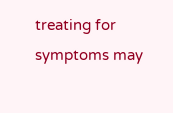treating for symptoms may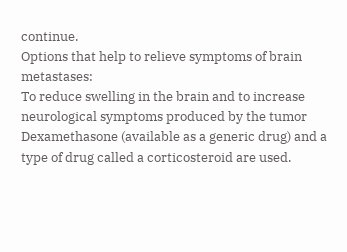continue.
Options that help to relieve symptoms of brain metastases:
To reduce swelling in the brain and to increase neurological symptoms produced by the tumor Dexamethasone (available as a generic drug) and a type of drug called a corticosteroid are used.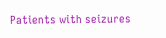Patients with seizures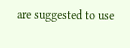are suggested to use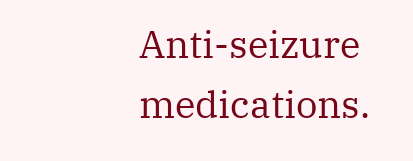Anti-seizure medications.